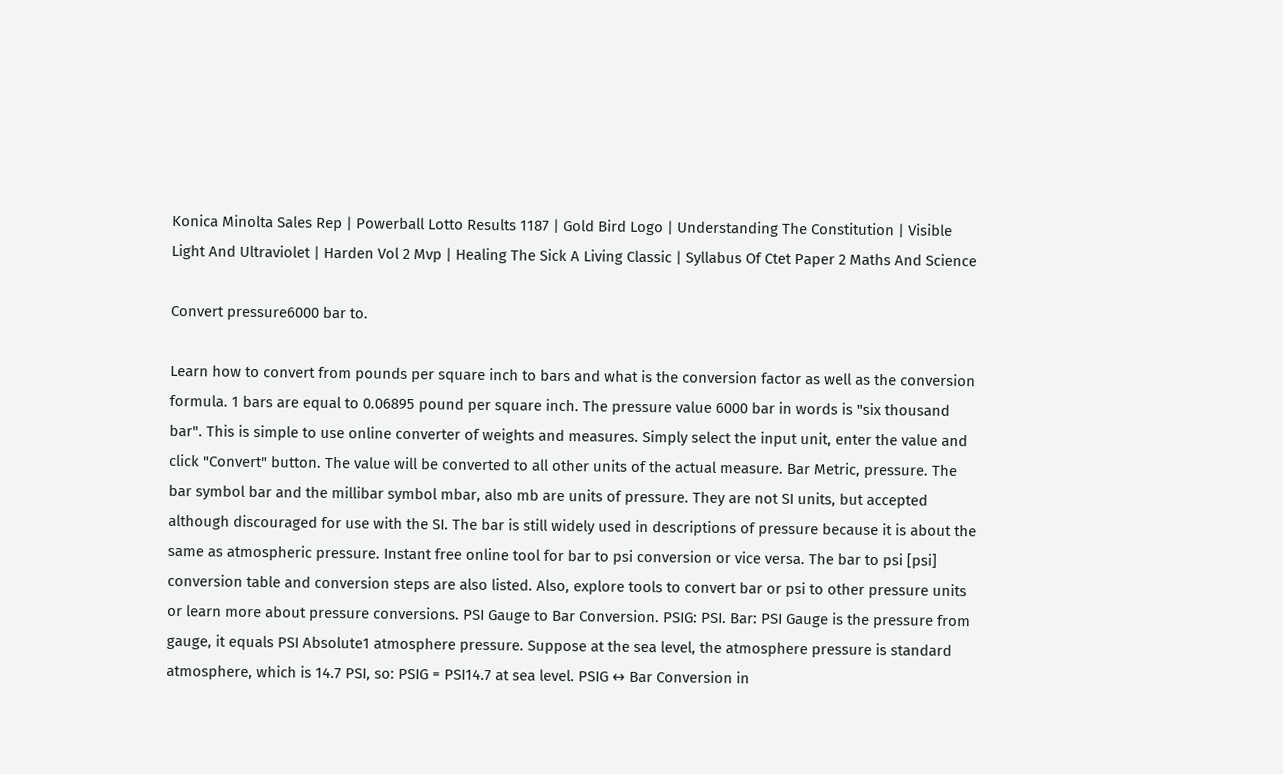Konica Minolta Sales Rep | Powerball Lotto Results 1187 | Gold Bird Logo | Understanding The Constitution | Visible Light And Ultraviolet | Harden Vol 2 Mvp | Healing The Sick A Living Classic | Syllabus Of Ctet Paper 2 Maths And Science

Convert pressure6000 bar to.

Learn how to convert from pounds per square inch to bars and what is the conversion factor as well as the conversion formula. 1 bars are equal to 0.06895 pound per square inch. The pressure value 6000 bar in words is "six thousand bar". This is simple to use online converter of weights and measures. Simply select the input unit, enter the value and click "Convert" button. The value will be converted to all other units of the actual measure. Bar Metric, pressure. The bar symbol bar and the millibar symbol mbar, also mb are units of pressure. They are not SI units, but accepted although discouraged for use with the SI. The bar is still widely used in descriptions of pressure because it is about the same as atmospheric pressure. Instant free online tool for bar to psi conversion or vice versa. The bar to psi [psi] conversion table and conversion steps are also listed. Also, explore tools to convert bar or psi to other pressure units or learn more about pressure conversions. PSI Gauge to Bar Conversion. PSIG: PSI. Bar: PSI Gauge is the pressure from gauge, it equals PSI Absolute1 atmosphere pressure. Suppose at the sea level, the atmosphere pressure is standard atmosphere, which is 14.7 PSI, so: PSIG = PSI14.7 at sea level. PSIG ↔ Bar Conversion in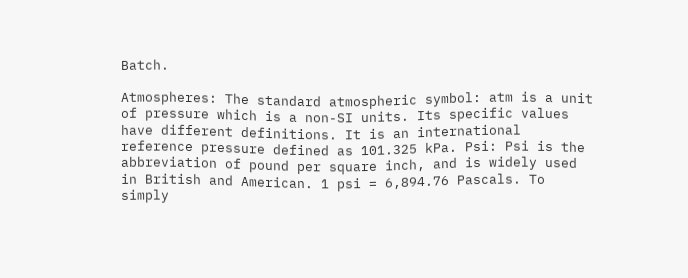Batch.

Atmospheres: The standard atmospheric symbol: atm is a unit of pressure which is a non-SI units. Its specific values have different definitions. It is an international reference pressure defined as 101.325 kPa. Psi: Psi is the abbreviation of pound per square inch, and is widely used in British and American. 1 psi = 6,894.76 Pascals. To simply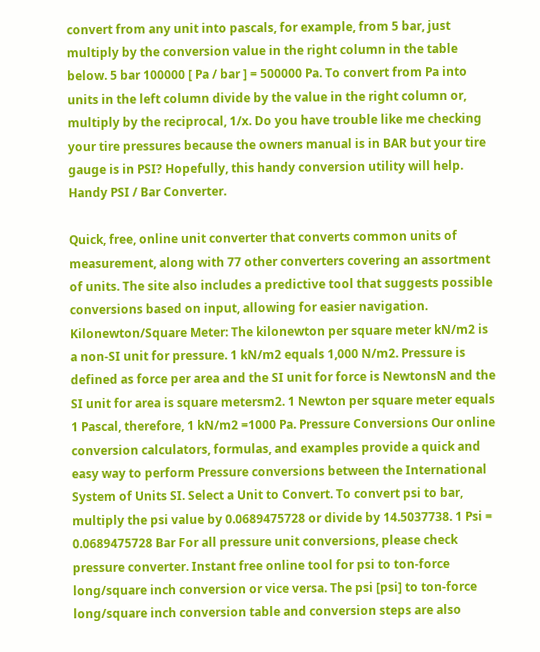convert from any unit into pascals, for example, from 5 bar, just multiply by the conversion value in the right column in the table below. 5 bar 100000 [ Pa / bar ] = 500000 Pa. To convert from Pa into units in the left column divide by the value in the right column or, multiply by the reciprocal, 1/x. Do you have trouble like me checking your tire pressures because the owners manual is in BAR but your tire gauge is in PSI? Hopefully, this handy conversion utility will help. Handy PSI / Bar Converter.

Quick, free, online unit converter that converts common units of measurement, along with 77 other converters covering an assortment of units. The site also includes a predictive tool that suggests possible conversions based on input, allowing for easier navigation. Kilonewton/Square Meter: The kilonewton per square meter kN/m2 is a non-SI unit for pressure. 1 kN/m2 equals 1,000 N/m2. Pressure is defined as force per area and the SI unit for force is NewtonsN and the SI unit for area is square metersm2. 1 Newton per square meter equals 1 Pascal, therefore, 1 kN/m2 =1000 Pa. Pressure Conversions Our online conversion calculators, formulas, and examples provide a quick and easy way to perform Pressure conversions between the International System of Units SI. Select a Unit to Convert. To convert psi to bar, multiply the psi value by 0.0689475728 or divide by 14.5037738. 1 Psi = 0.0689475728 Bar For all pressure unit conversions, please check pressure converter. Instant free online tool for psi to ton-force long/square inch conversion or vice versa. The psi [psi] to ton-force long/square inch conversion table and conversion steps are also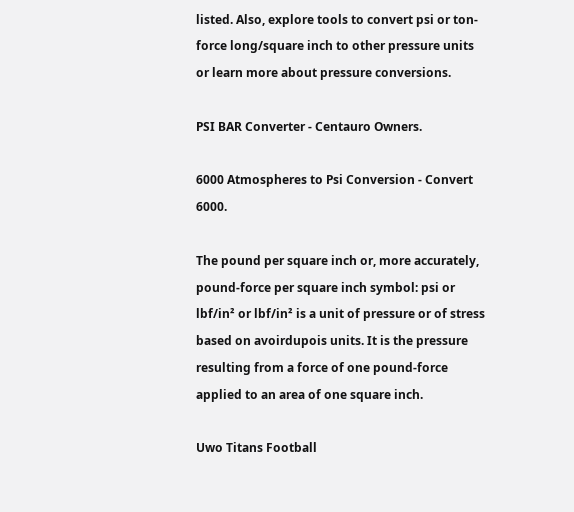listed. Also, explore tools to convert psi or ton-force long/square inch to other pressure units or learn more about pressure conversions.

PSI BAR Converter - Centauro Owners.

6000 Atmospheres to Psi Conversion - Convert 6000.

The pound per square inch or, more accurately, pound-force per square inch symbol: psi or lbf/in² or lbf/in² is a unit of pressure or of stress based on avoirdupois units. It is the pressure resulting from a force of one pound-force applied to an area of one square inch.

Uwo Titans Football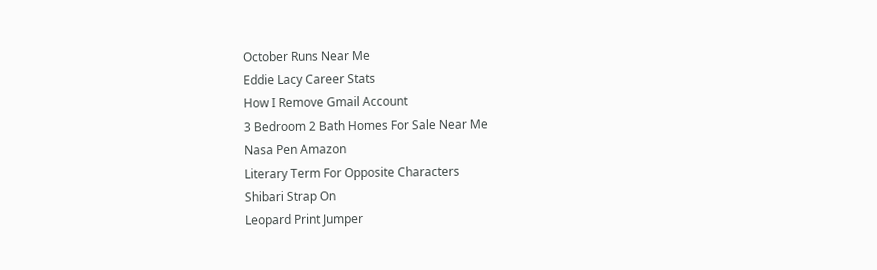October Runs Near Me
Eddie Lacy Career Stats
How I Remove Gmail Account
3 Bedroom 2 Bath Homes For Sale Near Me
Nasa Pen Amazon
Literary Term For Opposite Characters
Shibari Strap On
Leopard Print Jumper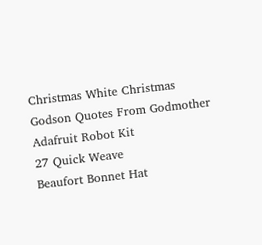Christmas White Christmas
Godson Quotes From Godmother
Adafruit Robot Kit
27 Quick Weave
Beaufort Bonnet Hat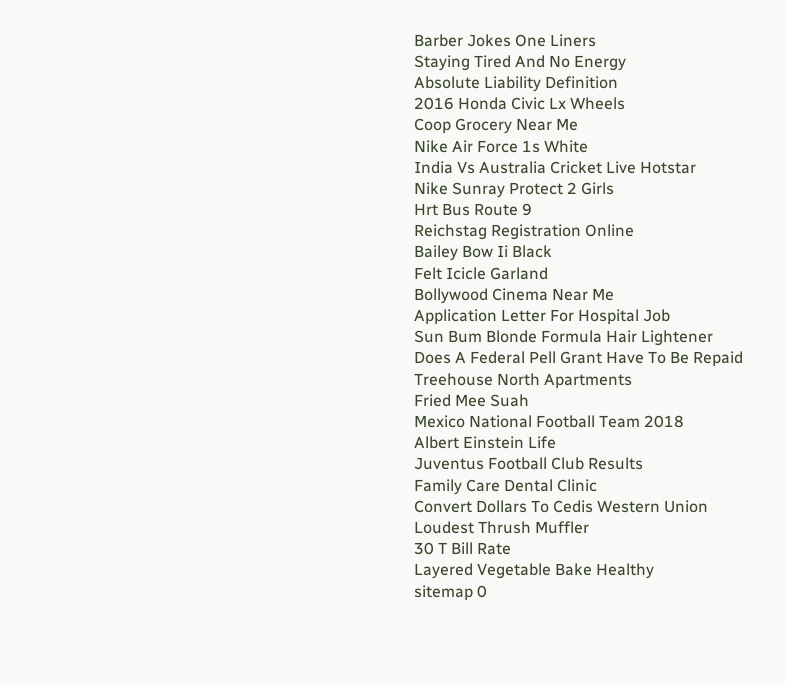Barber Jokes One Liners
Staying Tired And No Energy
Absolute Liability Definition
2016 Honda Civic Lx Wheels
Coop Grocery Near Me
Nike Air Force 1s White
India Vs Australia Cricket Live Hotstar
Nike Sunray Protect 2 Girls
Hrt Bus Route 9
Reichstag Registration Online
Bailey Bow Ii Black
Felt Icicle Garland
Bollywood Cinema Near Me
Application Letter For Hospital Job
Sun Bum Blonde Formula Hair Lightener
Does A Federal Pell Grant Have To Be Repaid
Treehouse North Apartments
Fried Mee Suah
Mexico National Football Team 2018
Albert Einstein Life
Juventus Football Club Results
Family Care Dental Clinic
Convert Dollars To Cedis Western Union
Loudest Thrush Muffler
30 T Bill Rate
Layered Vegetable Bake Healthy
sitemap 0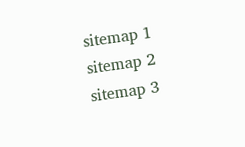sitemap 1
sitemap 2
sitemap 3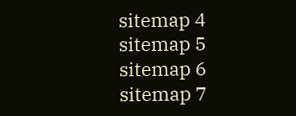sitemap 4
sitemap 5
sitemap 6
sitemap 7